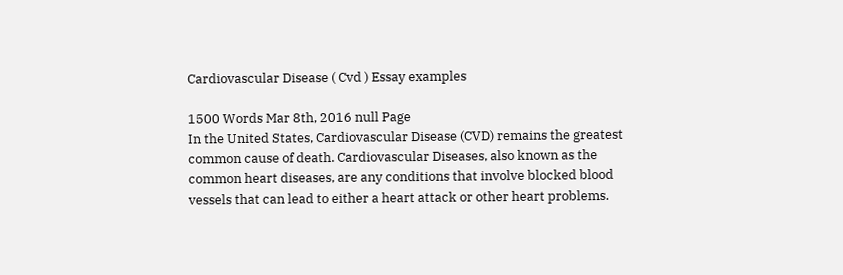Cardiovascular Disease ( Cvd ) Essay examples

1500 Words Mar 8th, 2016 null Page
In the United States, Cardiovascular Disease (CVD) remains the greatest common cause of death. Cardiovascular Diseases, also known as the common heart diseases, are any conditions that involve blocked blood vessels that can lead to either a heart attack or other heart problems.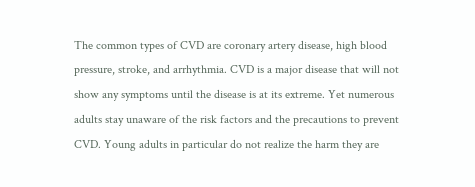The common types of CVD are coronary artery disease, high blood pressure, stroke, and arrhythmia. CVD is a major disease that will not show any symptoms until the disease is at its extreme. Yet numerous adults stay unaware of the risk factors and the precautions to prevent CVD. Young adults in particular do not realize the harm they are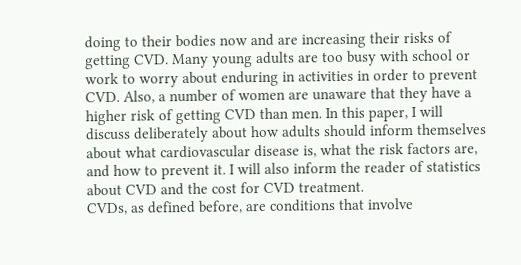doing to their bodies now and are increasing their risks of getting CVD. Many young adults are too busy with school or work to worry about enduring in activities in order to prevent CVD. Also, a number of women are unaware that they have a higher risk of getting CVD than men. In this paper, I will discuss deliberately about how adults should inform themselves about what cardiovascular disease is, what the risk factors are, and how to prevent it. I will also inform the reader of statistics about CVD and the cost for CVD treatment.
CVDs, as defined before, are conditions that involve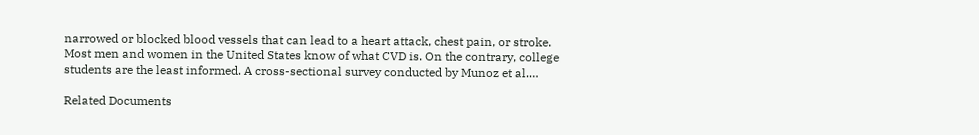narrowed or blocked blood vessels that can lead to a heart attack, chest pain, or stroke. Most men and women in the United States know of what CVD is. On the contrary, college students are the least informed. A cross-sectional survey conducted by Munoz et al.…

Related Documents